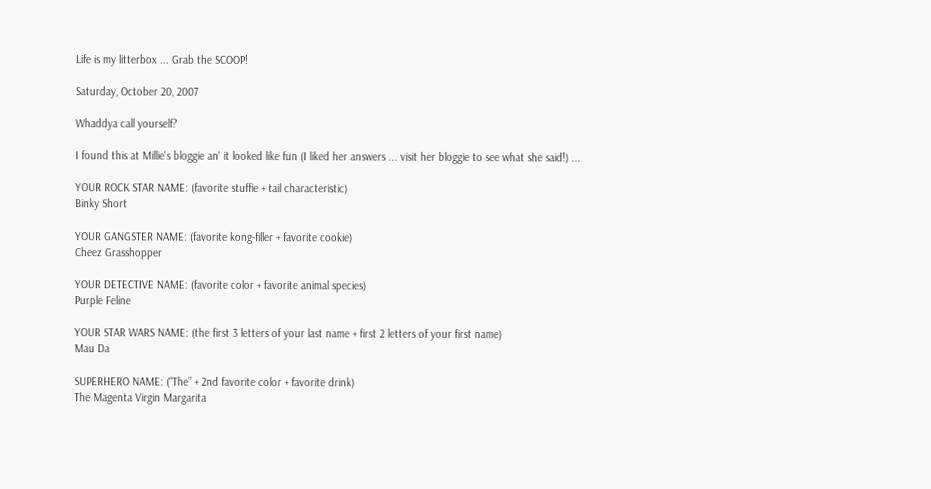Life is my litterbox ... Grab the SCOOP!

Saturday, October 20, 2007

Whaddya call yourself?

I found this at Millie's bloggie an' it looked like fun (I liked her answers ... visit her bloggie to see what she said!) ...

YOUR ROCK STAR NAME: (favorite stuffie + tail characteristic)
Binky Short

YOUR GANGSTER NAME: (favorite kong-filler + favorite cookie)
Cheez Grasshopper

YOUR DETECTIVE NAME: (favorite color + favorite animal species)
Purple Feline

YOUR STAR WARS NAME: (the first 3 letters of your last name + first 2 letters of your first name)
Mau Da

SUPERHERO NAME: (“The” + 2nd favorite color + favorite drink)
The Magenta Virgin Margarita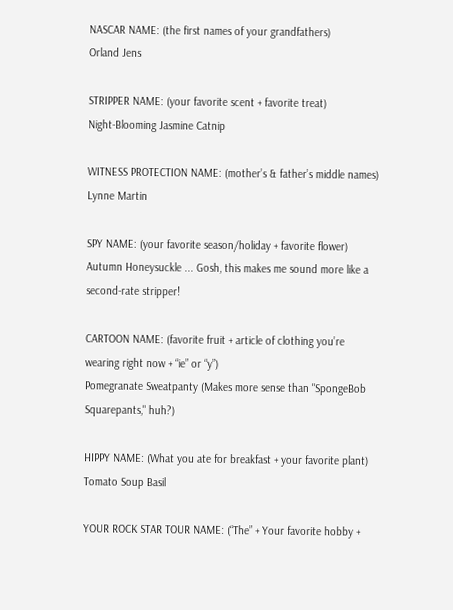NASCAR NAME: (the first names of your grandfathers)
Orland Jens

STRIPPER NAME: (your favorite scent + favorite treat)
Night-Blooming Jasmine Catnip

WITNESS PROTECTION NAME: (mother’s & father’s middle names)
Lynne Martin

SPY NAME: (your favorite season/holiday + favorite flower)
Autumn Honeysuckle ... Gosh, this makes me sound more like a second-rate stripper!

CARTOON NAME: (favorite fruit + article of clothing you’re wearing right now + “ie” or “y”)
Pomegranate Sweatpanty (Makes more sense than "SpongeBob Squarepants," huh?)

HIPPY NAME: (What you ate for breakfast + your favorite plant)
Tomato Soup Basil

YOUR ROCK STAR TOUR NAME: (“The” + Your favorite hobby +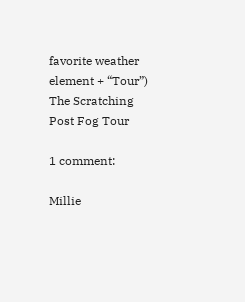favorite weather element + “Tour”)
The Scratching Post Fog Tour

1 comment:

Millie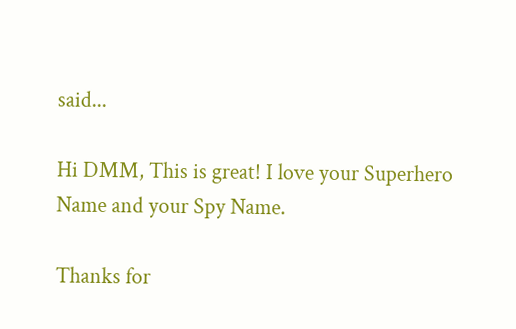said...

Hi DMM, This is great! I love your Superhero Name and your Spy Name.

Thanks for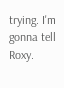trying. I'm gonna tell Roxy.